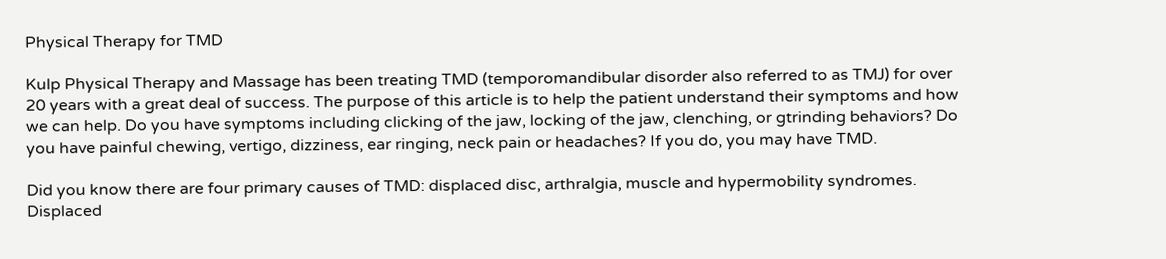Physical Therapy for TMD

Kulp Physical Therapy and Massage has been treating TMD (temporomandibular disorder also referred to as TMJ) for over 20 years with a great deal of success. The purpose of this article is to help the patient understand their symptoms and how we can help. Do you have symptoms including clicking of the jaw, locking of the jaw, clenching, or gtrinding behaviors? Do you have painful chewing, vertigo, dizziness, ear ringing, neck pain or headaches? If you do, you may have TMD.

Did you know there are four primary causes of TMD: displaced disc, arthralgia, muscle and hypermobility syndromes. Displaced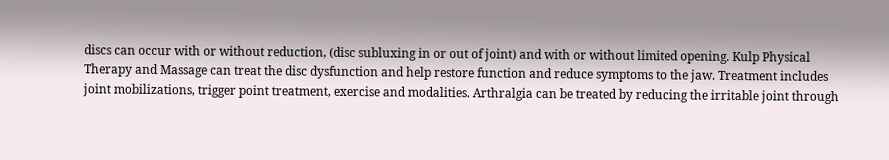discs can occur with or without reduction, (disc subluxing in or out of joint) and with or without limited opening. Kulp Physical Therapy and Massage can treat the disc dysfunction and help restore function and reduce symptoms to the jaw. Treatment includes joint mobilizations, trigger point treatment, exercise and modalities. Arthralgia can be treated by reducing the irritable joint through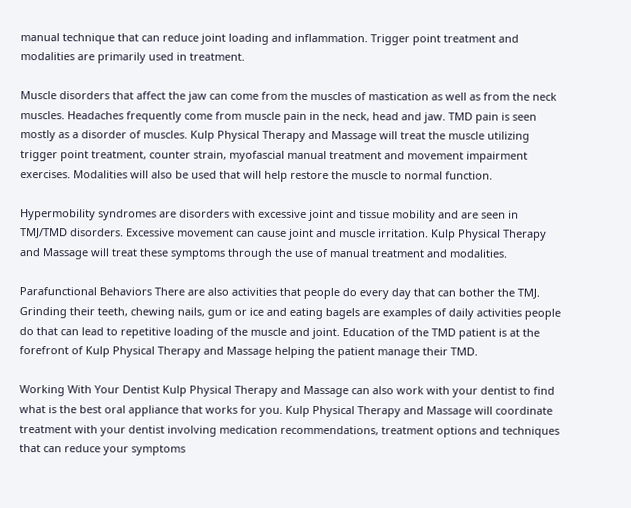manual technique that can reduce joint loading and inflammation. Trigger point treatment and modalities are primarily used in treatment.

Muscle disorders that affect the jaw can come from the muscles of mastication as well as from the neck muscles. Headaches frequently come from muscle pain in the neck, head and jaw. TMD pain is seen mostly as a disorder of muscles. Kulp Physical Therapy and Massage will treat the muscle utilizing trigger point treatment, counter strain, myofascial manual treatment and movement impairment exercises. Modalities will also be used that will help restore the muscle to normal function.

Hypermobility syndromes are disorders with excessive joint and tissue mobility and are seen in TMJ/TMD disorders. Excessive movement can cause joint and muscle irritation. Kulp Physical Therapy and Massage will treat these symptoms through the use of manual treatment and modalities.

Parafunctional Behaviors There are also activities that people do every day that can bother the TMJ. Grinding their teeth, chewing nails, gum or ice and eating bagels are examples of daily activities people do that can lead to repetitive loading of the muscle and joint. Education of the TMD patient is at the forefront of Kulp Physical Therapy and Massage helping the patient manage their TMD.

Working With Your Dentist Kulp Physical Therapy and Massage can also work with your dentist to find what is the best oral appliance that works for you. Kulp Physical Therapy and Massage will coordinate treatment with your dentist involving medication recommendations, treatment options and techniques that can reduce your symptoms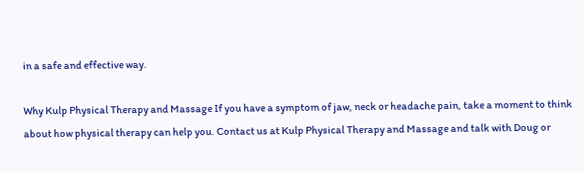in a safe and effective way.

Why Kulp Physical Therapy and Massage If you have a symptom of jaw, neck or headache pain, take a moment to think about how physical therapy can help you. Contact us at Kulp Physical Therapy and Massage and talk with Doug or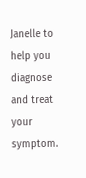Janelle to help you diagnose and treat your symptom.